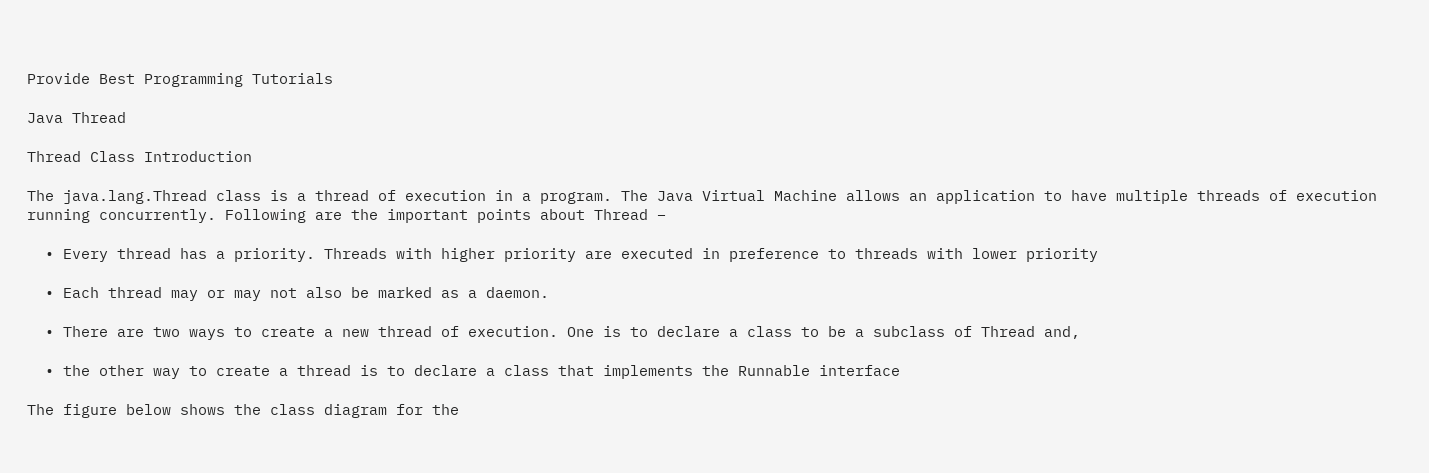Provide Best Programming Tutorials

Java Thread

Thread Class Introduction

The java.lang.Thread class is a thread of execution in a program. The Java Virtual Machine allows an application to have multiple threads of execution running concurrently. Following are the important points about Thread −

  • Every thread has a priority. Threads with higher priority are executed in preference to threads with lower priority

  • Each thread may or may not also be marked as a daemon.

  • There are two ways to create a new thread of execution. One is to declare a class to be a subclass of Thread and,

  • the other way to create a thread is to declare a class that implements the Runnable interface

The figure below shows the class diagram for the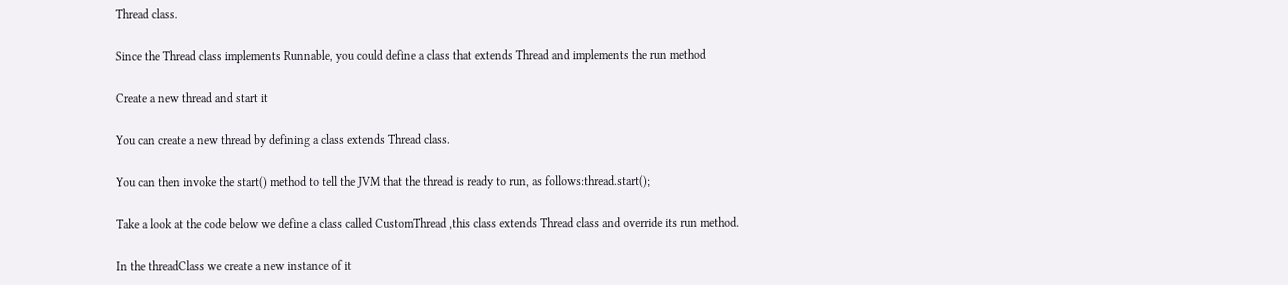Thread class.

Since the Thread class implements Runnable, you could define a class that extends Thread and implements the run method

Create a new thread and start it

You can create a new thread by defining a class extends Thread class.

You can then invoke the start() method to tell the JVM that the thread is ready to run, as follows:thread.start();

Take a look at the code below we define a class called CustomThread ,this class extends Thread class and override its run method.

In the threadClass we create a new instance of it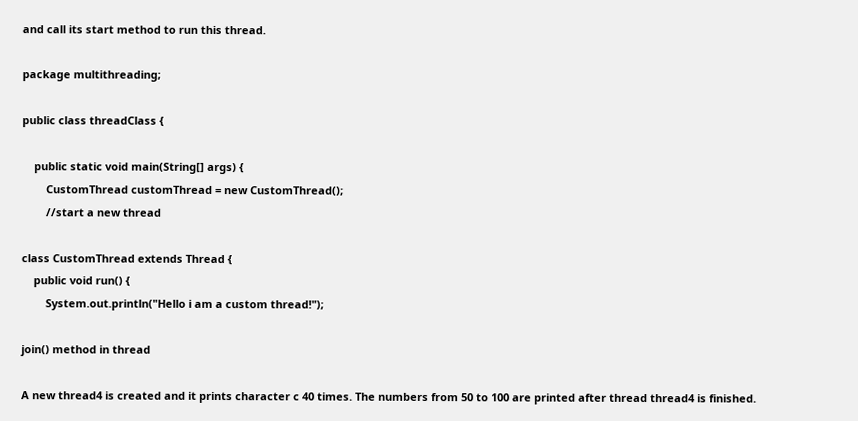and call its start method to run this thread.

package multithreading;

public class threadClass {

    public static void main(String[] args) {
        CustomThread customThread = new CustomThread();
        //start a new thread

class CustomThread extends Thread {
    public void run() {
        System.out.println("Hello i am a custom thread!");

join() method in thread

A new thread4 is created and it prints character c 40 times. The numbers from 50 to 100 are printed after thread thread4 is finished.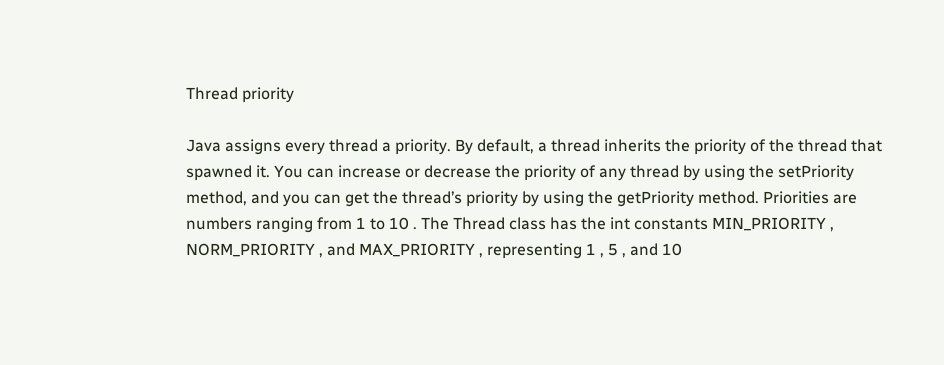Thread priority

Java assigns every thread a priority. By default, a thread inherits the priority of the thread that spawned it. You can increase or decrease the priority of any thread by using the setPriority method, and you can get the thread’s priority by using the getPriority method. Priorities are numbers ranging from 1 to 10 . The Thread class has the int constants MIN_PRIORITY , NORM_PRIORITY , and MAX_PRIORITY , representing 1 , 5 , and 10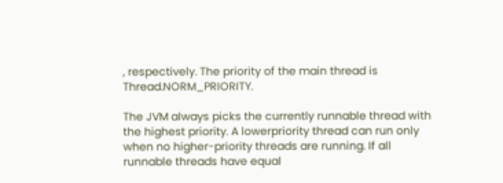, respectively. The priority of the main thread is Thread.NORM_PRIORITY.

The JVM always picks the currently runnable thread with the highest priority. A lowerpriority thread can run only when no higher-priority threads are running. If all runnable threads have equal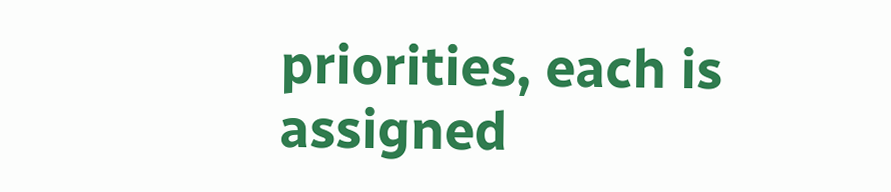priorities, each is assigned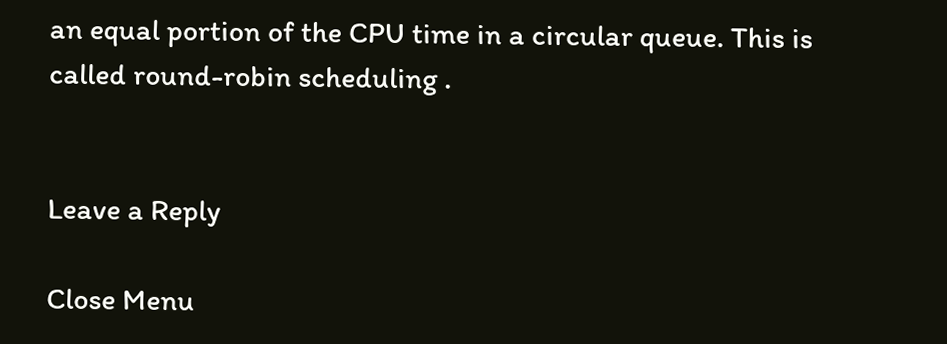an equal portion of the CPU time in a circular queue. This is called round-robin scheduling .


Leave a Reply

Close Menu